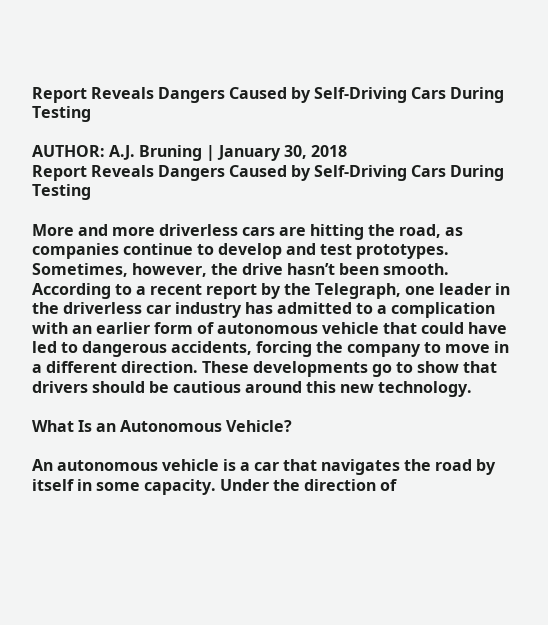Report Reveals Dangers Caused by Self-Driving Cars During Testing

AUTHOR: A.J. Bruning | January 30, 2018
Report Reveals Dangers Caused by Self-Driving Cars During Testing

More and more driverless cars are hitting the road, as companies continue to develop and test prototypes. Sometimes, however, the drive hasn’t been smooth. According to a recent report by the Telegraph, one leader in the driverless car industry has admitted to a complication with an earlier form of autonomous vehicle that could have led to dangerous accidents, forcing the company to move in a different direction. These developments go to show that drivers should be cautious around this new technology.

What Is an Autonomous Vehicle?

An autonomous vehicle is a car that navigates the road by itself in some capacity. Under the direction of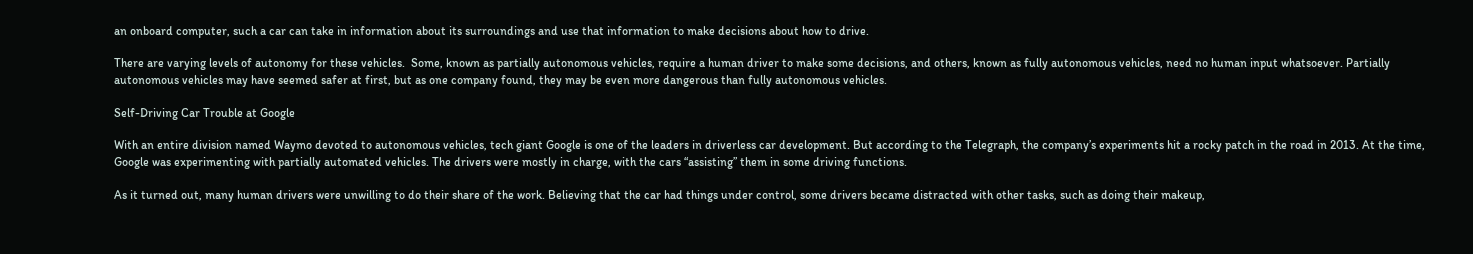an onboard computer, such a car can take in information about its surroundings and use that information to make decisions about how to drive.

There are varying levels of autonomy for these vehicles.  Some, known as partially autonomous vehicles, require a human driver to make some decisions, and others, known as fully autonomous vehicles, need no human input whatsoever. Partially autonomous vehicles may have seemed safer at first, but as one company found, they may be even more dangerous than fully autonomous vehicles.

Self-Driving Car Trouble at Google

With an entire division named Waymo devoted to autonomous vehicles, tech giant Google is one of the leaders in driverless car development. But according to the Telegraph, the company’s experiments hit a rocky patch in the road in 2013. At the time, Google was experimenting with partially automated vehicles. The drivers were mostly in charge, with the cars “assisting” them in some driving functions.

As it turned out, many human drivers were unwilling to do their share of the work. Believing that the car had things under control, some drivers became distracted with other tasks, such as doing their makeup,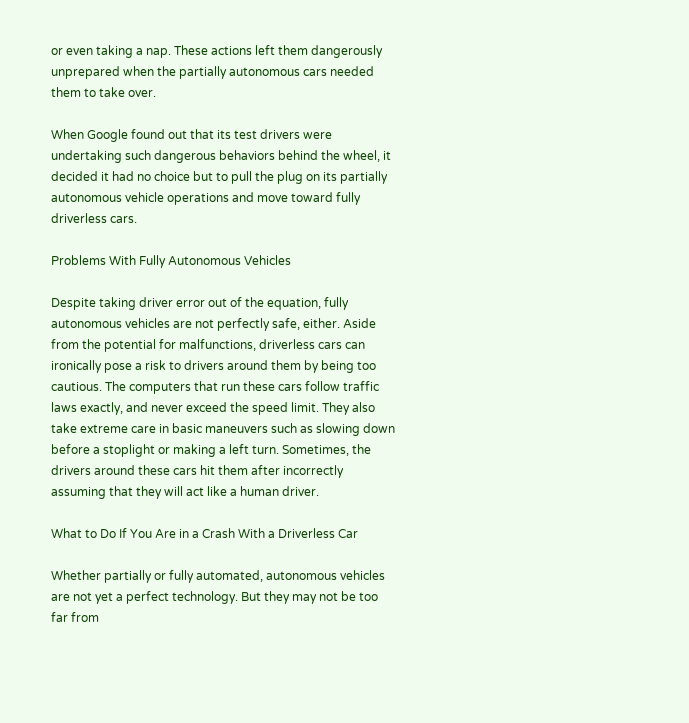or even taking a nap. These actions left them dangerously unprepared when the partially autonomous cars needed them to take over.

When Google found out that its test drivers were undertaking such dangerous behaviors behind the wheel, it decided it had no choice but to pull the plug on its partially autonomous vehicle operations and move toward fully driverless cars.

Problems With Fully Autonomous Vehicles

Despite taking driver error out of the equation, fully autonomous vehicles are not perfectly safe, either. Aside from the potential for malfunctions, driverless cars can ironically pose a risk to drivers around them by being too cautious. The computers that run these cars follow traffic laws exactly, and never exceed the speed limit. They also take extreme care in basic maneuvers such as slowing down before a stoplight or making a left turn. Sometimes, the drivers around these cars hit them after incorrectly assuming that they will act like a human driver.

What to Do If You Are in a Crash With a Driverless Car

Whether partially or fully automated, autonomous vehicles are not yet a perfect technology. But they may not be too far from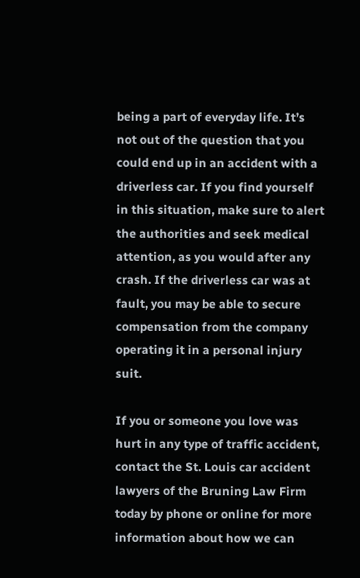being a part of everyday life. It’s not out of the question that you could end up in an accident with a driverless car. If you find yourself in this situation, make sure to alert the authorities and seek medical attention, as you would after any crash. If the driverless car was at fault, you may be able to secure compensation from the company operating it in a personal injury suit.

If you or someone you love was hurt in any type of traffic accident, contact the St. Louis car accident lawyers of the Bruning Law Firm today by phone or online for more information about how we can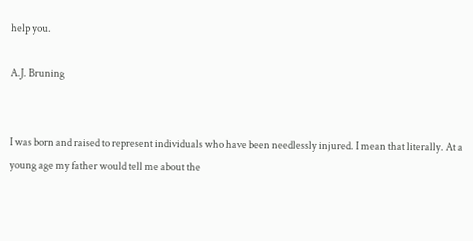help you.

A.J. Bruning


I was born and raised to represent individuals who have been needlessly injured. I mean that literally. At a young age my father would tell me about the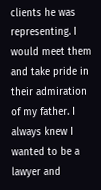clients he was representing. I would meet them and take pride in their admiration of my father. I always knew I wanted to be a lawyer and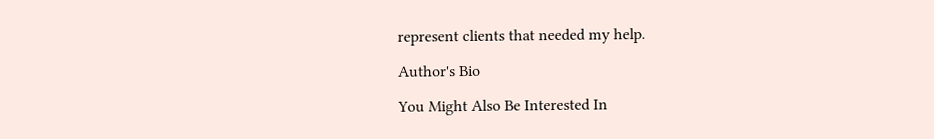represent clients that needed my help.

Author's Bio

You Might Also Be Interested In